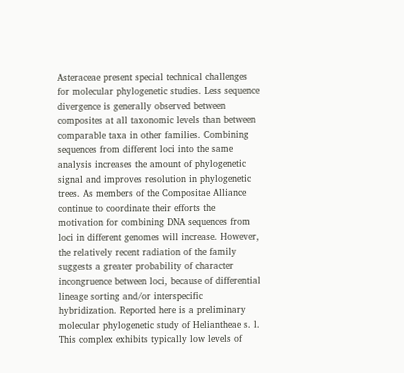Asteraceae present special technical challenges for molecular phylogenetic studies. Less sequence divergence is generally observed between composites at all taxonomic levels than between comparable taxa in other families. Combining sequences from different loci into the same analysis increases the amount of phylogenetic signal and improves resolution in phylogenetic trees. As members of the Compositae Alliance continue to coordinate their efforts the motivation for combining DNA sequences from loci in different genomes will increase. However, the relatively recent radiation of the family suggests a greater probability of character incongruence between loci, because of differential lineage sorting and/or interspecific hybridization. Reported here is a preliminary molecular phylogenetic study of Heliantheae s. l. This complex exhibits typically low levels of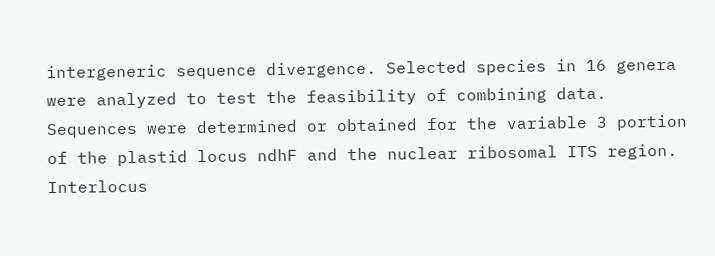intergeneric sequence divergence. Selected species in 16 genera were analyzed to test the feasibility of combining data. Sequences were determined or obtained for the variable 3 portion of the plastid locus ndhF and the nuclear ribosomal ITS region. Interlocus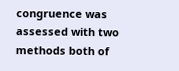congruence was assessed with two methods both of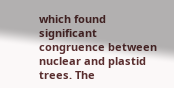which found significant congruence between nuclear and plastid trees. The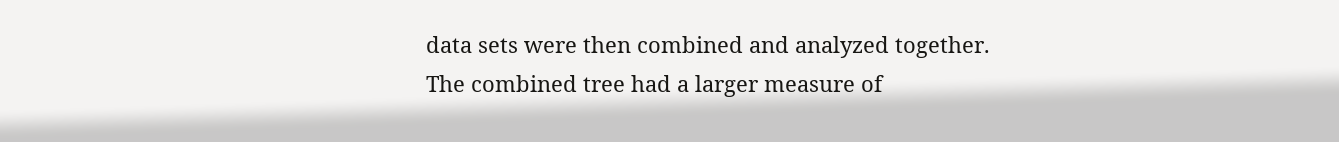data sets were then combined and analyzed together. The combined tree had a larger measure of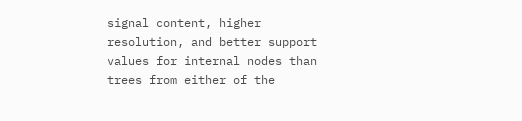signal content, higher resolution, and better support values for internal nodes than trees from either of the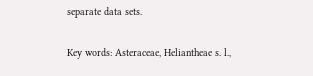separate data sets.

Key words: Asteraceae, Heliantheae s. l.,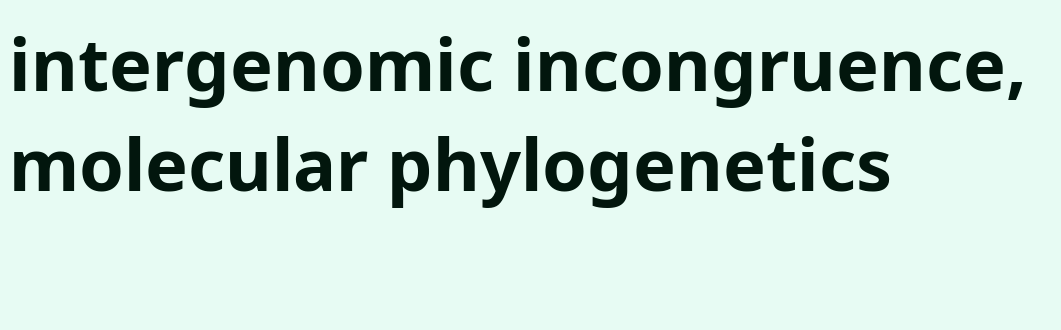intergenomic incongruence, molecular phylogenetics